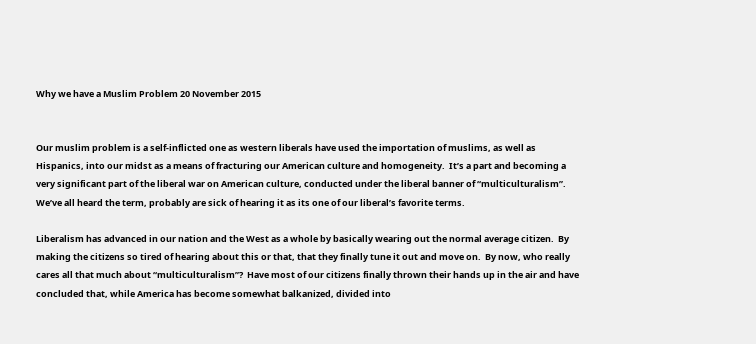Why we have a Muslim Problem 20 November 2015


Our muslim problem is a self-inflicted one as western liberals have used the importation of muslims, as well as Hispanics, into our midst as a means of fracturing our American culture and homogeneity.  It’s a part and becoming a very significant part of the liberal war on American culture, conducted under the liberal banner of “multiculturalism”.  We’ve all heard the term, probably are sick of hearing it as its one of our liberal’s favorite terms.

Liberalism has advanced in our nation and the West as a whole by basically wearing out the normal average citizen.  By making the citizens so tired of hearing about this or that, that they finally tune it out and move on.  By now, who really cares all that much about “multiculturalism”?  Have most of our citizens finally thrown their hands up in the air and have concluded that, while America has become somewhat balkanized, divided into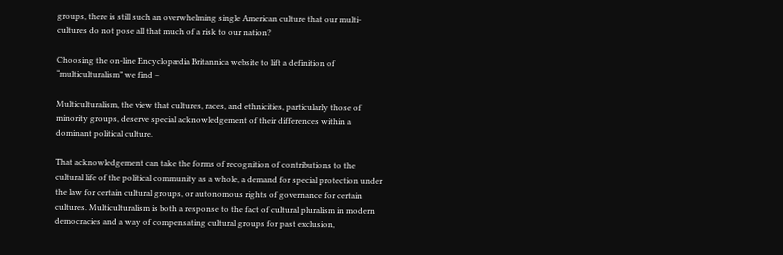groups, there is still such an overwhelming single American culture that our multi-cultures do not pose all that much of a risk to our nation?

Choosing the on-line Encyclopædia Britannica website to lift a definition of “multiculturalism” we find –

Multiculturalism, the view that cultures, races, and ethnicities, particularly those of minority groups, deserve special acknowledgement of their differences within a dominant political culture.

That acknowledgement can take the forms of recognition of contributions to the cultural life of the political community as a whole, a demand for special protection under the law for certain cultural groups, or autonomous rights of governance for certain cultures. Multiculturalism is both a response to the fact of cultural pluralism in modern democracies and a way of compensating cultural groups for past exclusion,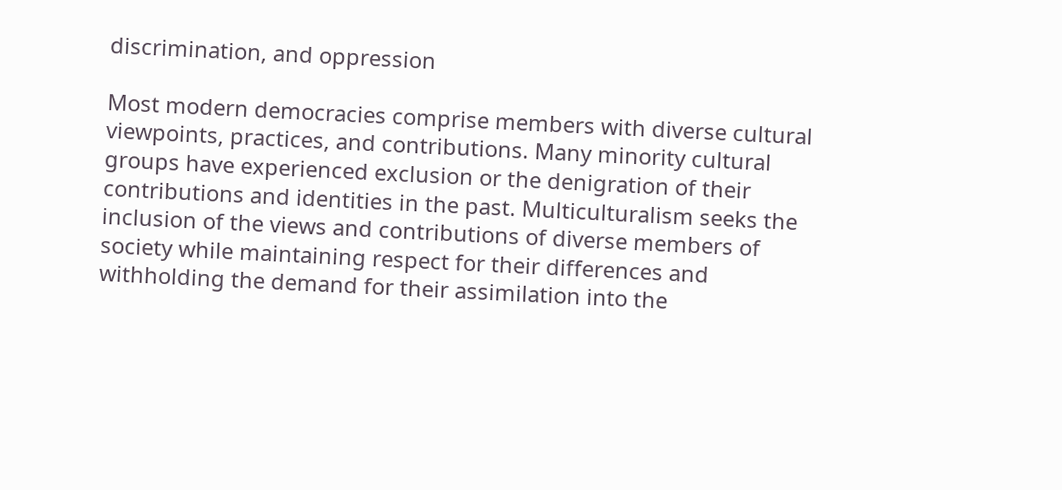discrimination, and oppression

Most modern democracies comprise members with diverse cultural viewpoints, practices, and contributions. Many minority cultural groups have experienced exclusion or the denigration of their contributions and identities in the past. Multiculturalism seeks the inclusion of the views and contributions of diverse members of society while maintaining respect for their differences and withholding the demand for their assimilation into the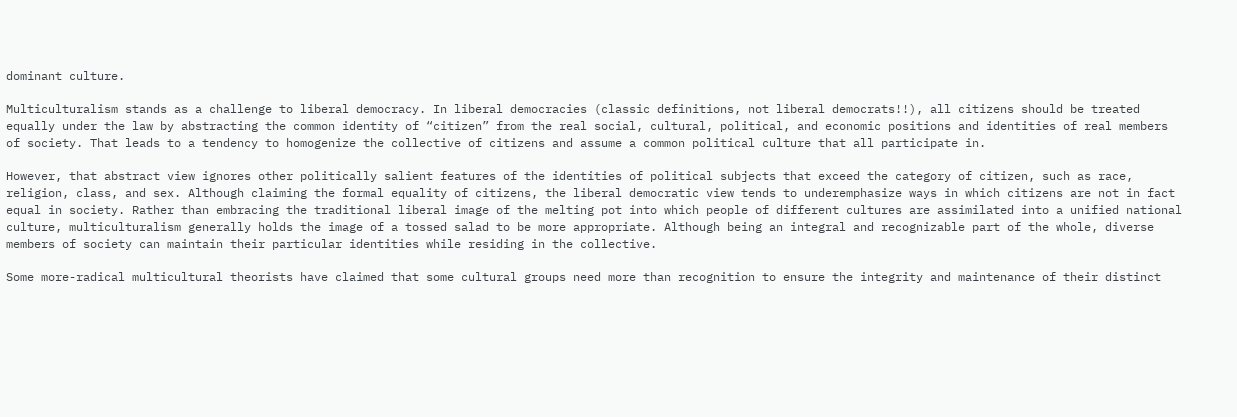dominant culture.

Multiculturalism stands as a challenge to liberal democracy. In liberal democracies (classic definitions, not liberal democrats!!), all citizens should be treated equally under the law by abstracting the common identity of “citizen” from the real social, cultural, political, and economic positions and identities of real members of society. That leads to a tendency to homogenize the collective of citizens and assume a common political culture that all participate in.

However, that abstract view ignores other politically salient features of the identities of political subjects that exceed the category of citizen, such as race, religion, class, and sex. Although claiming the formal equality of citizens, the liberal democratic view tends to underemphasize ways in which citizens are not in fact equal in society. Rather than embracing the traditional liberal image of the melting pot into which people of different cultures are assimilated into a unified national culture, multiculturalism generally holds the image of a tossed salad to be more appropriate. Although being an integral and recognizable part of the whole, diverse members of society can maintain their particular identities while residing in the collective.

Some more-radical multicultural theorists have claimed that some cultural groups need more than recognition to ensure the integrity and maintenance of their distinct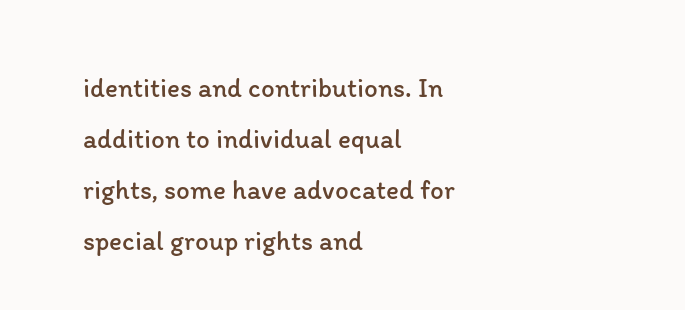identities and contributions. In addition to individual equal rights, some have advocated for special group rights and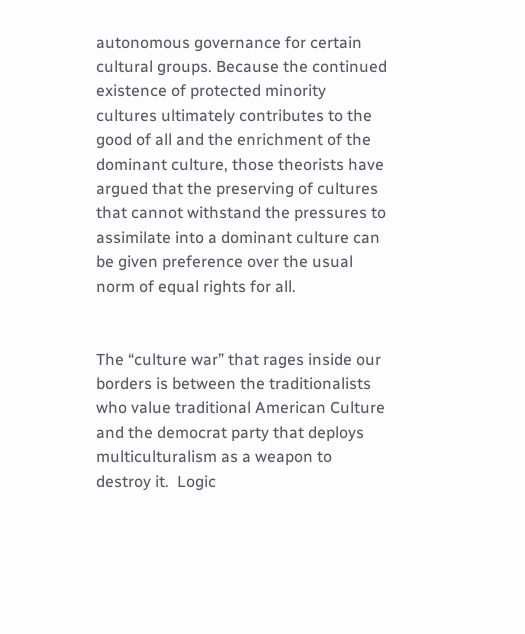autonomous governance for certain cultural groups. Because the continued existence of protected minority cultures ultimately contributes to the good of all and the enrichment of the dominant culture, those theorists have argued that the preserving of cultures that cannot withstand the pressures to assimilate into a dominant culture can be given preference over the usual norm of equal rights for all.


The “culture war” that rages inside our borders is between the traditionalists who value traditional American Culture and the democrat party that deploys multiculturalism as a weapon to destroy it.  Logic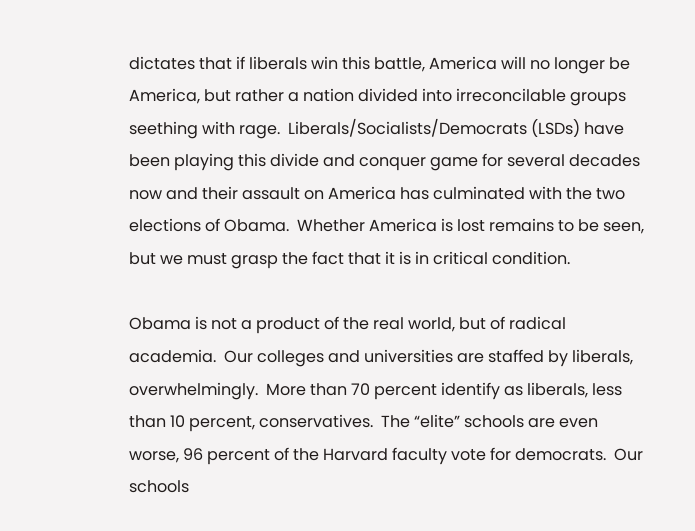dictates that if liberals win this battle, America will no longer be America, but rather a nation divided into irreconcilable groups seething with rage.  Liberals/Socialists/Democrats (LSDs) have been playing this divide and conquer game for several decades now and their assault on America has culminated with the two elections of Obama.  Whether America is lost remains to be seen, but we must grasp the fact that it is in critical condition.

Obama is not a product of the real world, but of radical academia.  Our colleges and universities are staffed by liberals, overwhelmingly.  More than 70 percent identify as liberals, less than 10 percent, conservatives.  The “elite” schools are even worse, 96 percent of the Harvard faculty vote for democrats.  Our schools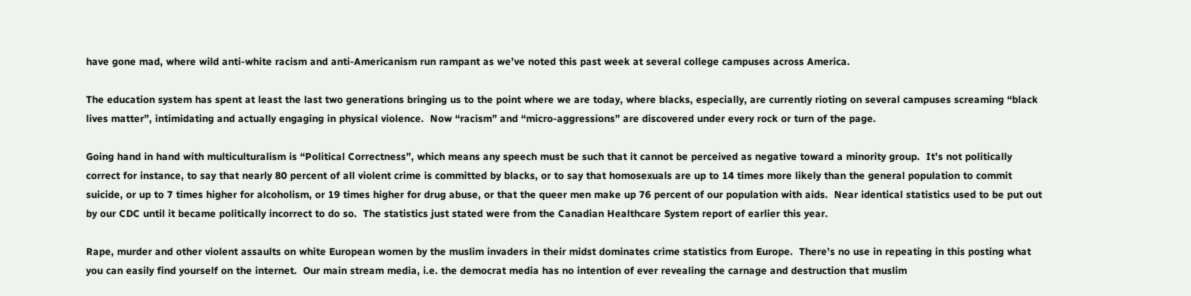have gone mad, where wild anti-white racism and anti-Americanism run rampant as we’ve noted this past week at several college campuses across America.

The education system has spent at least the last two generations bringing us to the point where we are today, where blacks, especially, are currently rioting on several campuses screaming “black lives matter”, intimidating and actually engaging in physical violence.  Now “racism” and “micro-aggressions” are discovered under every rock or turn of the page.

Going hand in hand with multiculturalism is “Political Correctness”, which means any speech must be such that it cannot be perceived as negative toward a minority group.  It’s not politically correct for instance, to say that nearly 80 percent of all violent crime is committed by blacks, or to say that homosexuals are up to 14 times more likely than the general population to commit suicide, or up to 7 times higher for alcoholism, or 19 times higher for drug abuse, or that the queer men make up 76 percent of our population with aids.  Near identical statistics used to be put out by our CDC until it became politically incorrect to do so.  The statistics just stated were from the Canadian Healthcare System report of earlier this year.

Rape, murder and other violent assaults on white European women by the muslim invaders in their midst dominates crime statistics from Europe.  There’s no use in repeating in this posting what you can easily find yourself on the internet.  Our main stream media, i.e. the democrat media has no intention of ever revealing the carnage and destruction that muslim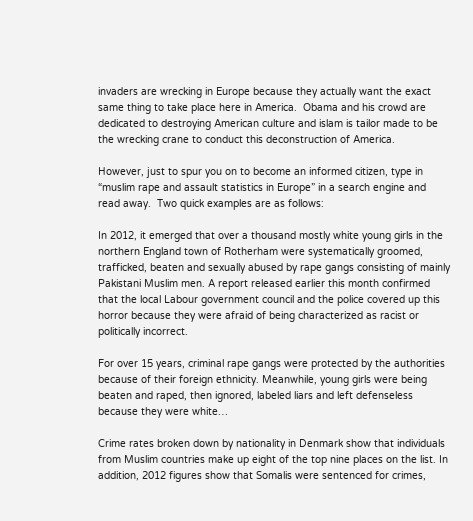invaders are wrecking in Europe because they actually want the exact same thing to take place here in America.  Obama and his crowd are dedicated to destroying American culture and islam is tailor made to be the wrecking crane to conduct this deconstruction of America.

However, just to spur you on to become an informed citizen, type in “muslim rape and assault statistics in Europe” in a search engine and read away.  Two quick examples are as follows:

In 2012, it emerged that over a thousand mostly white young girls in the northern England town of Rotherham were systematically groomed, trafficked, beaten and sexually abused by rape gangs consisting of mainly Pakistani Muslim men. A report released earlier this month confirmed that the local Labour government council and the police covered up this horror because they were afraid of being characterized as racist or politically incorrect.

For over 15 years, criminal rape gangs were protected by the authorities because of their foreign ethnicity. Meanwhile, young girls were being beaten and raped, then ignored, labeled liars and left defenseless because they were white…

Crime rates broken down by nationality in Denmark show that individuals from Muslim countries make up eight of the top nine places on the list. In addition, 2012 figures show that Somalis were sentenced for crimes,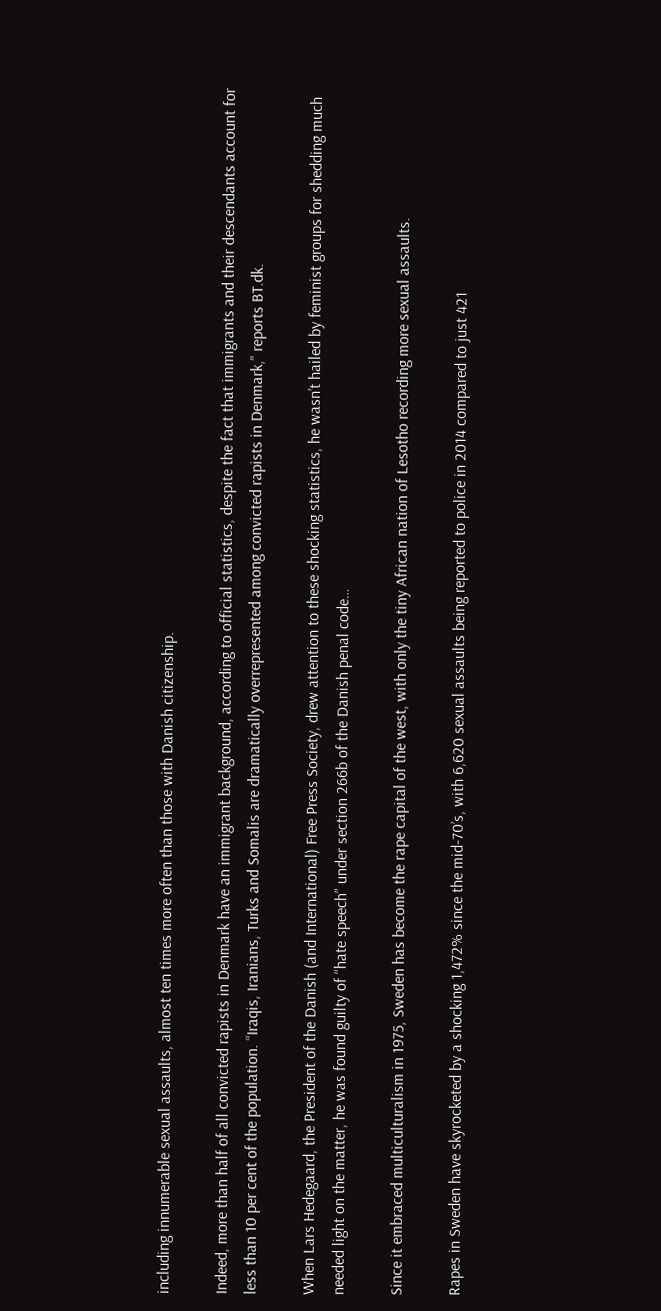including innumerable sexual assaults, almost ten times more often than those with Danish citizenship.

Indeed, more than half of all convicted rapists in Denmark have an immigrant background, according to official statistics, despite the fact that immigrants and their descendants account for less than 10 per cent of the population. “Iraqis, Iranians, Turks and Somalis are dramatically overrepresented among convicted rapists in Denmark,” reports BT.dk.

When Lars Hedegaard, the President of the Danish (and International) Free Press Society, drew attention to these shocking statistics, he wasn’t hailed by feminist groups for shedding much needed light on the matter, he was found guilty of “hate speech” under section 266b of the Danish penal code…

Since it embraced multiculturalism in 1975, Sweden has become the rape capital of the west, with only the tiny African nation of Lesotho recording more sexual assaults.

Rapes in Sweden have skyrocketed by a shocking 1,472% since the mid-70’s, with 6,620 sexual assaults being reported to police in 2014 compared to just 421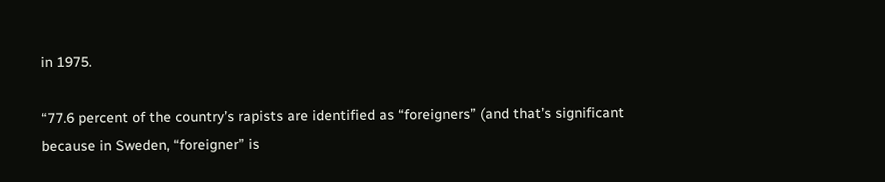in 1975.

“77.6 percent of the country’s rapists are identified as “foreigners” (and that’s significant because in Sweden, “foreigner” is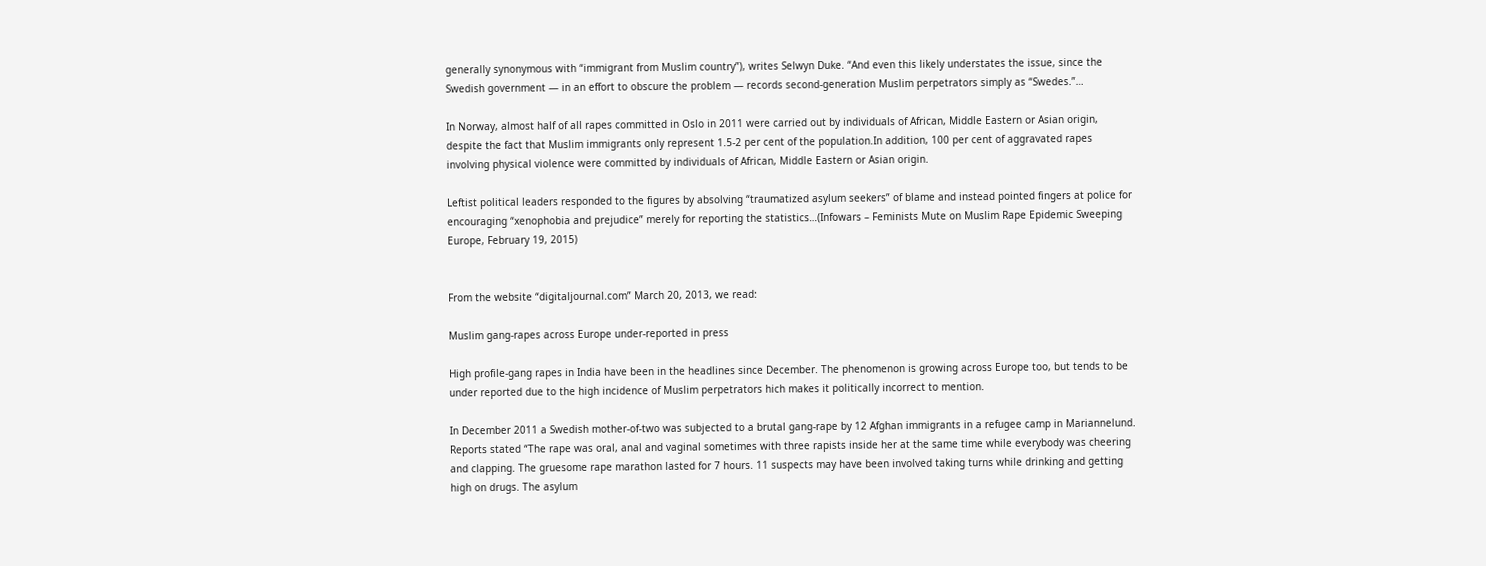generally synonymous with “immigrant from Muslim country”), writes Selwyn Duke. “And even this likely understates the issue, since the Swedish government — in an effort to obscure the problem — records second-generation Muslim perpetrators simply as “Swedes.”…

In Norway, almost half of all rapes committed in Oslo in 2011 were carried out by individuals of African, Middle Eastern or Asian origin, despite the fact that Muslim immigrants only represent 1.5-2 per cent of the population.In addition, 100 per cent of aggravated rapes involving physical violence were committed by individuals of African, Middle Eastern or Asian origin.

Leftist political leaders responded to the figures by absolving “traumatized asylum seekers” of blame and instead pointed fingers at police for encouraging “xenophobia and prejudice” merely for reporting the statistics…(Infowars – Feminists Mute on Muslim Rape Epidemic Sweeping Europe, February 19, 2015)


From the website “digitaljournal.com” March 20, 2013, we read:

Muslim gang-rapes across Europe under-reported in press

High profile-gang rapes in India have been in the headlines since December. The phenomenon is growing across Europe too, but tends to be under reported due to the high incidence of Muslim perpetrators hich makes it politically incorrect to mention.

In December 2011 a Swedish mother-of-two was subjected to a brutal gang-rape by 12 Afghan immigrants in a refugee camp in Mariannelund. Reports stated “The rape was oral, anal and vaginal sometimes with three rapists inside her at the same time while everybody was cheering and clapping. The gruesome rape marathon lasted for 7 hours. 11 suspects may have been involved taking turns while drinking and getting high on drugs. The asylum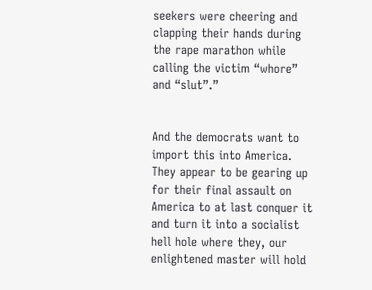seekers were cheering and clapping their hands during the rape marathon while calling the victim “whore” and “slut”.”


And the democrats want to import this into America.  They appear to be gearing up for their final assault on America to at last conquer it and turn it into a socialist hell hole where they, our enlightened master will hold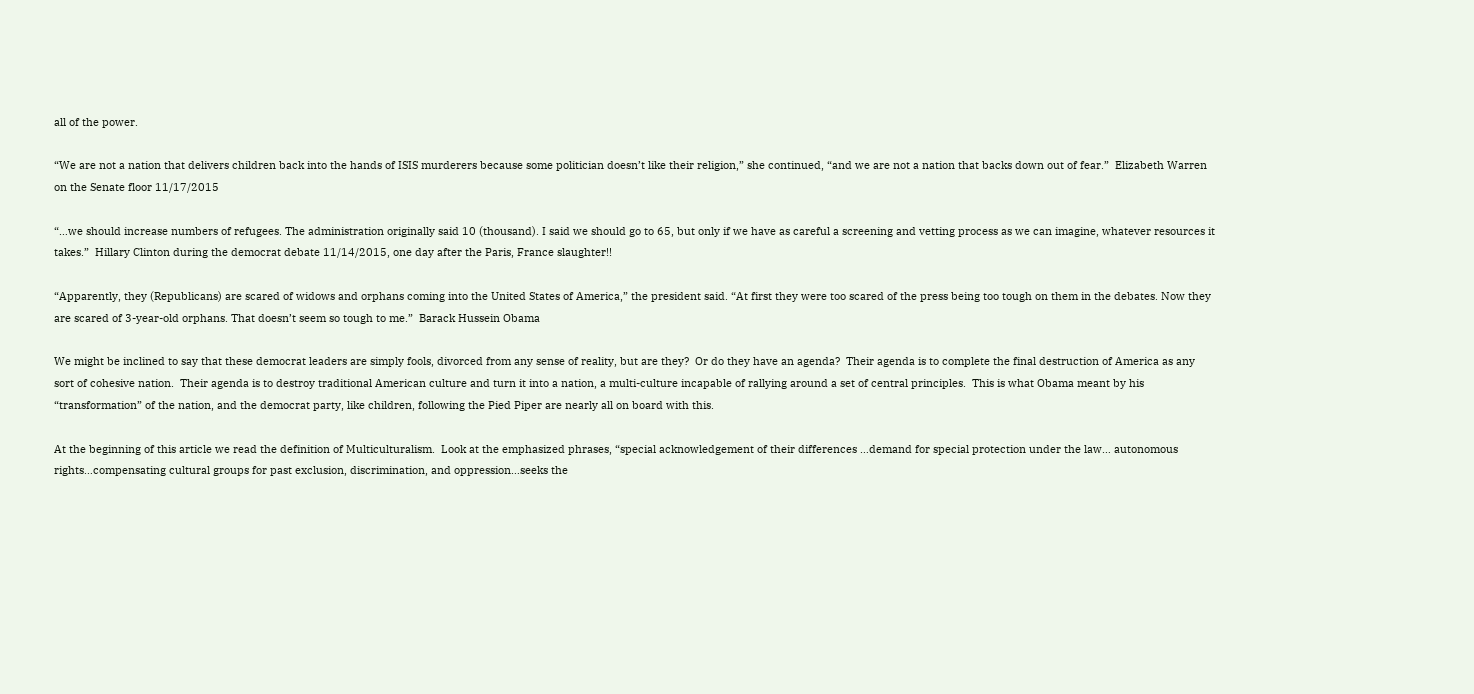all of the power.

“We are not a nation that delivers children back into the hands of ISIS murderers because some politician doesn’t like their religion,” she continued, “and we are not a nation that backs down out of fear.”  Elizabeth Warren on the Senate floor 11/17/2015

“…we should increase numbers of refugees. The administration originally said 10 (thousand). I said we should go to 65, but only if we have as careful a screening and vetting process as we can imagine, whatever resources it takes.”  Hillary Clinton during the democrat debate 11/14/2015, one day after the Paris, France slaughter!!

“Apparently, they (Republicans) are scared of widows and orphans coming into the United States of America,” the president said. “At first they were too scared of the press being too tough on them in the debates. Now they are scared of 3-year-old orphans. That doesn’t seem so tough to me.”  Barack Hussein Obama

We might be inclined to say that these democrat leaders are simply fools, divorced from any sense of reality, but are they?  Or do they have an agenda?  Their agenda is to complete the final destruction of America as any sort of cohesive nation.  Their agenda is to destroy traditional American culture and turn it into a nation, a multi-culture incapable of rallying around a set of central principles.  This is what Obama meant by his “transformation” of the nation, and the democrat party, like children, following the Pied Piper are nearly all on board with this.

At the beginning of this article we read the definition of Multiculturalism.  Look at the emphasized phrases, “special acknowledgement of their differences …demand for special protection under the law… autonomous rights…compensating cultural groups for past exclusion, discrimination, and oppression…seeks the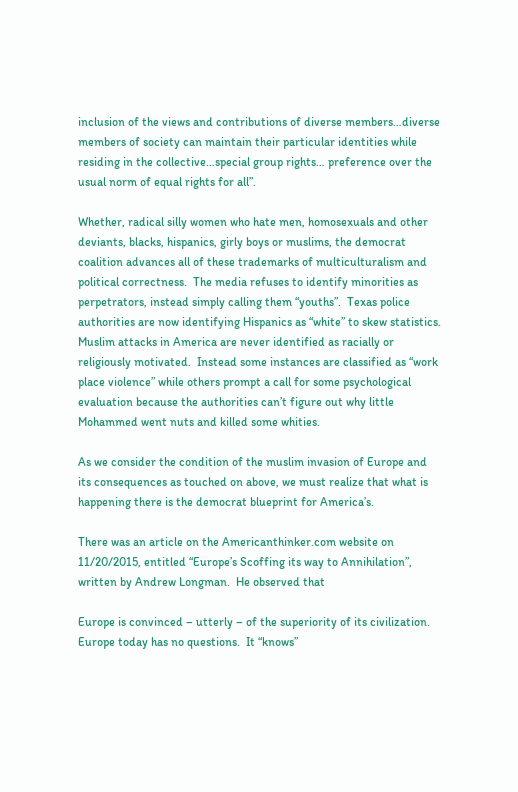inclusion of the views and contributions of diverse members…diverse members of society can maintain their particular identities while residing in the collective…special group rights… preference over the usual norm of equal rights for all”.

Whether, radical silly women who hate men, homosexuals and other deviants, blacks, hispanics, girly boys or muslims, the democrat coalition advances all of these trademarks of multiculturalism and political correctness.  The media refuses to identify minorities as perpetrators, instead simply calling them “youths”.  Texas police authorities are now identifying Hispanics as “white” to skew statistics.  Muslim attacks in America are never identified as racially or religiously motivated.  Instead some instances are classified as “work place violence” while others prompt a call for some psychological evaluation because the authorities can’t figure out why little Mohammed went nuts and killed some whities.

As we consider the condition of the muslim invasion of Europe and its consequences as touched on above, we must realize that what is happening there is the democrat blueprint for America’s.

There was an article on the Americanthinker.com website on 11/20/2015, entitled “Europe’s Scoffing its way to Annihilation”, written by Andrew Longman.  He observed that

Europe is convinced – utterly – of the superiority of its civilization.  Europe today has no questions.  It “knows”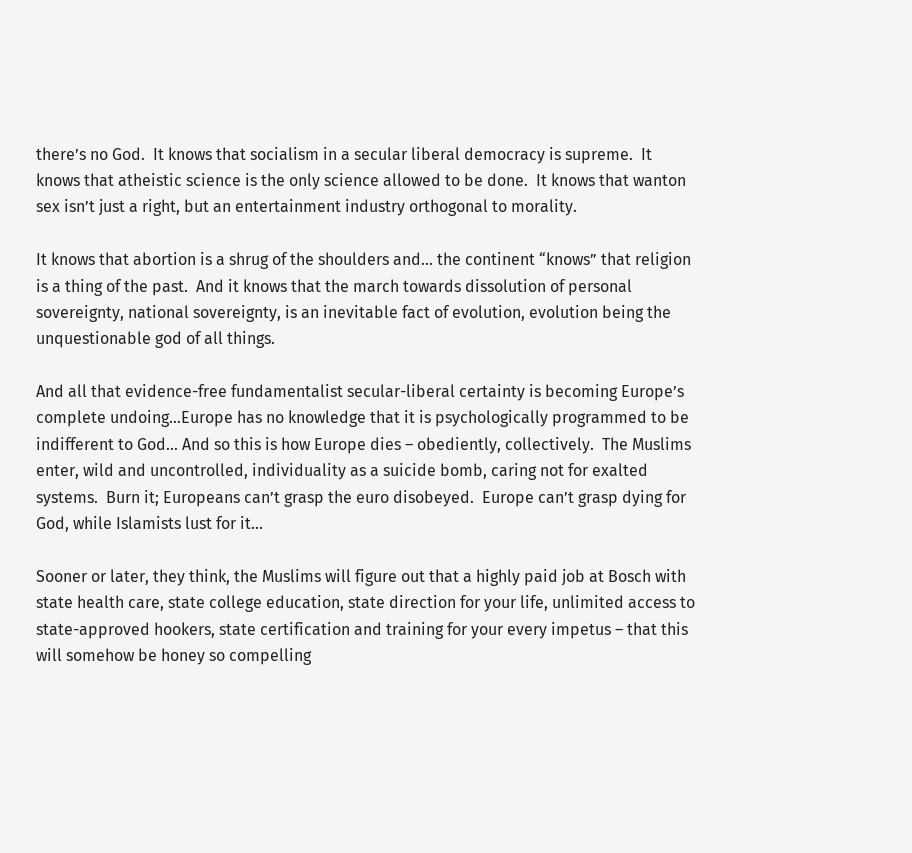there’s no God.  It knows that socialism in a secular liberal democracy is supreme.  It knows that atheistic science is the only science allowed to be done.  It knows that wanton sex isn’t just a right, but an entertainment industry orthogonal to morality.

It knows that abortion is a shrug of the shoulders and… the continent “knows” that religion is a thing of the past.  And it knows that the march towards dissolution of personal sovereignty, national sovereignty, is an inevitable fact of evolution, evolution being the unquestionable god of all things.

And all that evidence-free fundamentalist secular-liberal certainty is becoming Europe’s complete undoing…Europe has no knowledge that it is psychologically programmed to be indifferent to God… And so this is how Europe dies – obediently, collectively.  The Muslims enter, wild and uncontrolled, individuality as a suicide bomb, caring not for exalted systems.  Burn it; Europeans can’t grasp the euro disobeyed.  Europe can’t grasp dying for God, while Islamists lust for it…

Sooner or later, they think, the Muslims will figure out that a highly paid job at Bosch with state health care, state college education, state direction for your life, unlimited access to state-approved hookers, state certification and training for your every impetus – that this will somehow be honey so compelling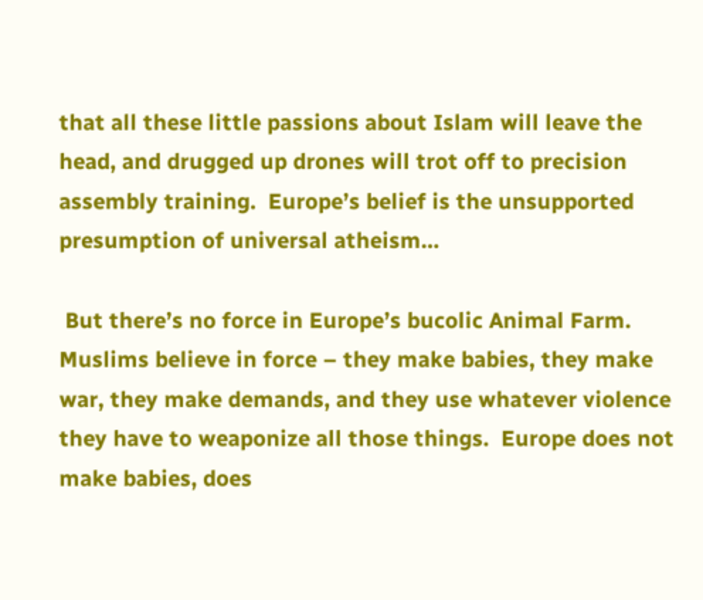that all these little passions about Islam will leave the head, and drugged up drones will trot off to precision assembly training.  Europe’s belief is the unsupported presumption of universal atheism…

 But there’s no force in Europe’s bucolic Animal Farm.  Muslims believe in force – they make babies, they make war, they make demands, and they use whatever violence they have to weaponize all those things.  Europe does not make babies, does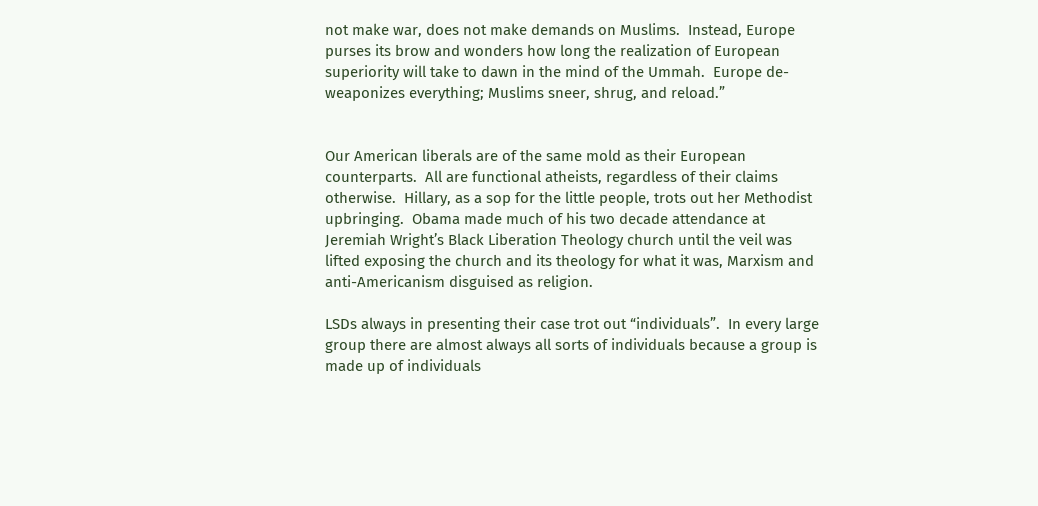not make war, does not make demands on Muslims.  Instead, Europe purses its brow and wonders how long the realization of European superiority will take to dawn in the mind of the Ummah.  Europe de-weaponizes everything; Muslims sneer, shrug, and reload.”


Our American liberals are of the same mold as their European counterparts.  All are functional atheists, regardless of their claims otherwise.  Hillary, as a sop for the little people, trots out her Methodist upbringing.  Obama made much of his two decade attendance at Jeremiah Wright’s Black Liberation Theology church until the veil was lifted exposing the church and its theology for what it was, Marxism and anti-Americanism disguised as religion.

LSDs always in presenting their case trot out “individuals”.  In every large group there are almost always all sorts of individuals because a group is made up of individuals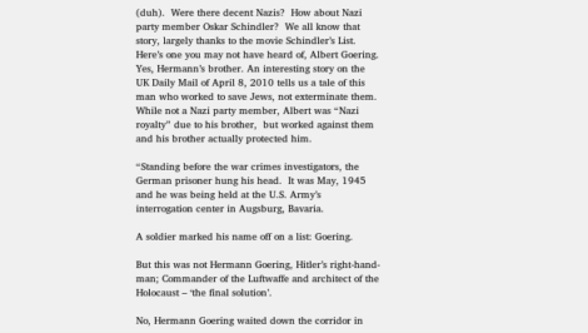(duh).  Were there decent Nazis?  How about Nazi party member Oskar Schindler?  We all know that story, largely thanks to the movie Schindler’s List.  Here’s one you may not have heard of, Albert Goering.  Yes, Hermann’s brother. An interesting story on the UK Daily Mail of April 8, 2010 tells us a tale of this man who worked to save Jews, not exterminate them.  While not a Nazi party member, Albert was “Nazi royalty” due to his brother,  but worked against them and his brother actually protected him.

“Standing before the war crimes investigators, the German prisoner hung his head.  It was May, 1945 and he was being held at the U.S. Army’s interrogation center in Augsburg, Bavaria.

A soldier marked his name off on a list: Goering.

But this was not Hermann Goering, Hitler’s right-hand-man; Commander of the Luftwaffe and architect of the Holocaust – ‘the final solution’.

No, Hermann Goering waited down the corridor in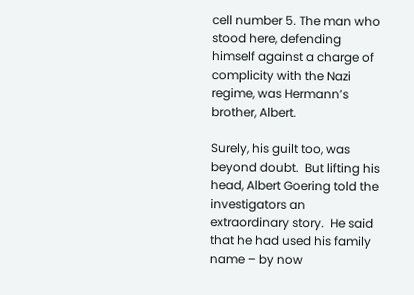cell number 5. The man who stood here, defending himself against a charge of complicity with the Nazi regime, was Hermann’s brother, Albert.

Surely, his guilt too, was beyond doubt.  But lifting his head, Albert Goering told the investigators an extraordinary story.  He said that he had used his family name – by now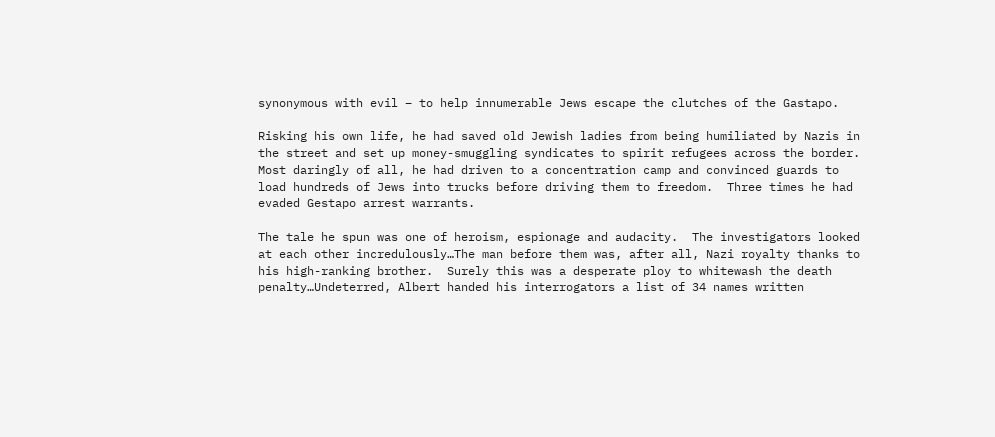synonymous with evil – to help innumerable Jews escape the clutches of the Gastapo.

Risking his own life, he had saved old Jewish ladies from being humiliated by Nazis in the street and set up money-smuggling syndicates to spirit refugees across the border.  Most daringly of all, he had driven to a concentration camp and convinced guards to load hundreds of Jews into trucks before driving them to freedom.  Three times he had evaded Gestapo arrest warrants.

The tale he spun was one of heroism, espionage and audacity.  The investigators looked at each other incredulously…The man before them was, after all, Nazi royalty thanks to his high-ranking brother.  Surely this was a desperate ploy to whitewash the death penalty…Undeterred, Albert handed his interrogators a list of 34 names written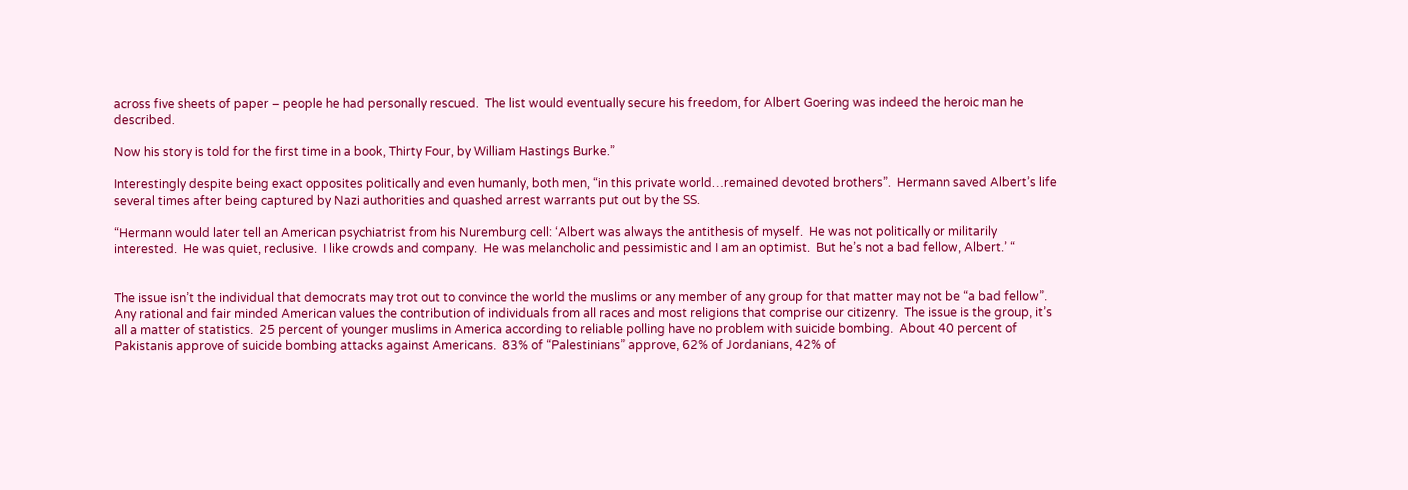across five sheets of paper – people he had personally rescued.  The list would eventually secure his freedom, for Albert Goering was indeed the heroic man he described.

Now his story is told for the first time in a book, Thirty Four, by William Hastings Burke.”

Interestingly despite being exact opposites politically and even humanly, both men, “in this private world…remained devoted brothers”.  Hermann saved Albert’s life several times after being captured by Nazi authorities and quashed arrest warrants put out by the SS.

“Hermann would later tell an American psychiatrist from his Nuremburg cell: ‘Albert was always the antithesis of myself.  He was not politically or militarily interested.  He was quiet, reclusive.  I like crowds and company.  He was melancholic and pessimistic and I am an optimist.  But he’s not a bad fellow, Albert.’ “


The issue isn’t the individual that democrats may trot out to convince the world the muslims or any member of any group for that matter may not be “a bad fellow”.   Any rational and fair minded American values the contribution of individuals from all races and most religions that comprise our citizenry.  The issue is the group, it’s all a matter of statistics.  25 percent of younger muslims in America according to reliable polling have no problem with suicide bombing.  About 40 percent of Pakistanis approve of suicide bombing attacks against Americans.  83% of “Palestinians” approve, 62% of Jordanians, 42% of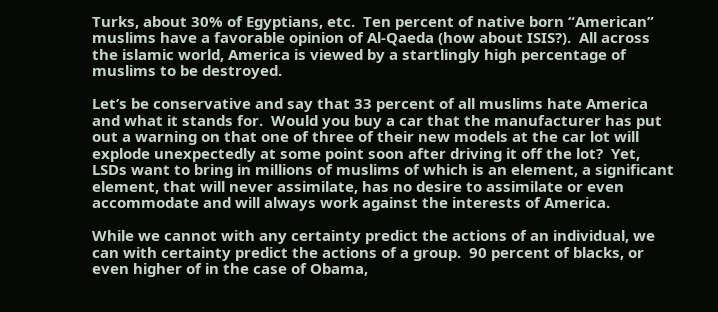Turks, about 30% of Egyptians, etc.  Ten percent of native born “American” muslims have a favorable opinion of Al-Qaeda (how about ISIS?).  All across the islamic world, America is viewed by a startlingly high percentage of muslims to be destroyed.

Let’s be conservative and say that 33 percent of all muslims hate America and what it stands for.  Would you buy a car that the manufacturer has put out a warning on that one of three of their new models at the car lot will explode unexpectedly at some point soon after driving it off the lot?  Yet, LSDs want to bring in millions of muslims of which is an element, a significant element, that will never assimilate, has no desire to assimilate or even accommodate and will always work against the interests of America.

While we cannot with any certainty predict the actions of an individual, we can with certainty predict the actions of a group.  90 percent of blacks, or even higher of in the case of Obama,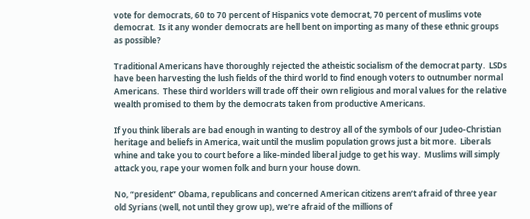vote for democrats, 60 to 70 percent of Hispanics vote democrat, 70 percent of muslims vote democrat.  Is it any wonder democrats are hell bent on importing as many of these ethnic groups as possible?

Traditional Americans have thoroughly rejected the atheistic socialism of the democrat party.  LSDs have been harvesting the lush fields of the third world to find enough voters to outnumber normal Americans.  These third worlders will trade off their own religious and moral values for the relative wealth promised to them by the democrats taken from productive Americans.

If you think liberals are bad enough in wanting to destroy all of the symbols of our Judeo-Christian heritage and beliefs in America, wait until the muslim population grows just a bit more.  Liberals whine and take you to court before a like-minded liberal judge to get his way.  Muslims will simply attack you, rape your women folk and burn your house down.

No, “president” Obama, republicans and concerned American citizens aren’t afraid of three year old Syrians (well, not until they grow up), we’re afraid of the millions of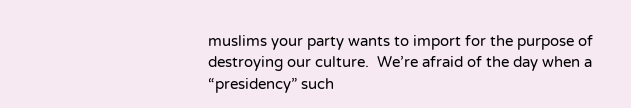muslims your party wants to import for the purpose of destroying our culture.  We’re afraid of the day when a “presidency” such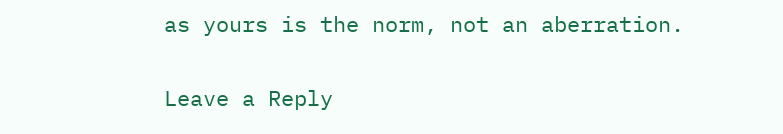as yours is the norm, not an aberration.

Leave a Reply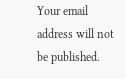Your email address will not be published.